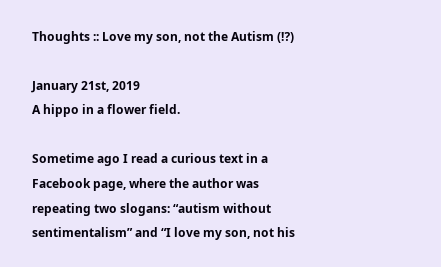Thoughts :: Love my son, not the Autism (⁉)

January 21st, 2019
A hippo in a flower field.

Sometime ago I read a curious text in a Facebook page, where the author was repeating two slogans: “autism without sentimentalism” and “I love my son, not his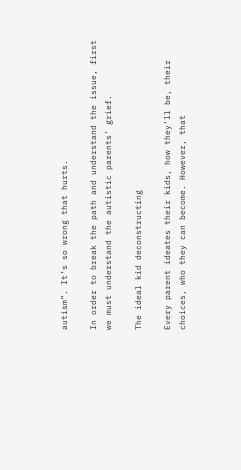autism”. It’s so wrong that hurts.

In order to break the path and understand the issue, first we must understand the autistic parents’ grief.

The ideal kid deconstructing

Every parent ideates their kids, how they’ll be, their choices, who they can become. However, that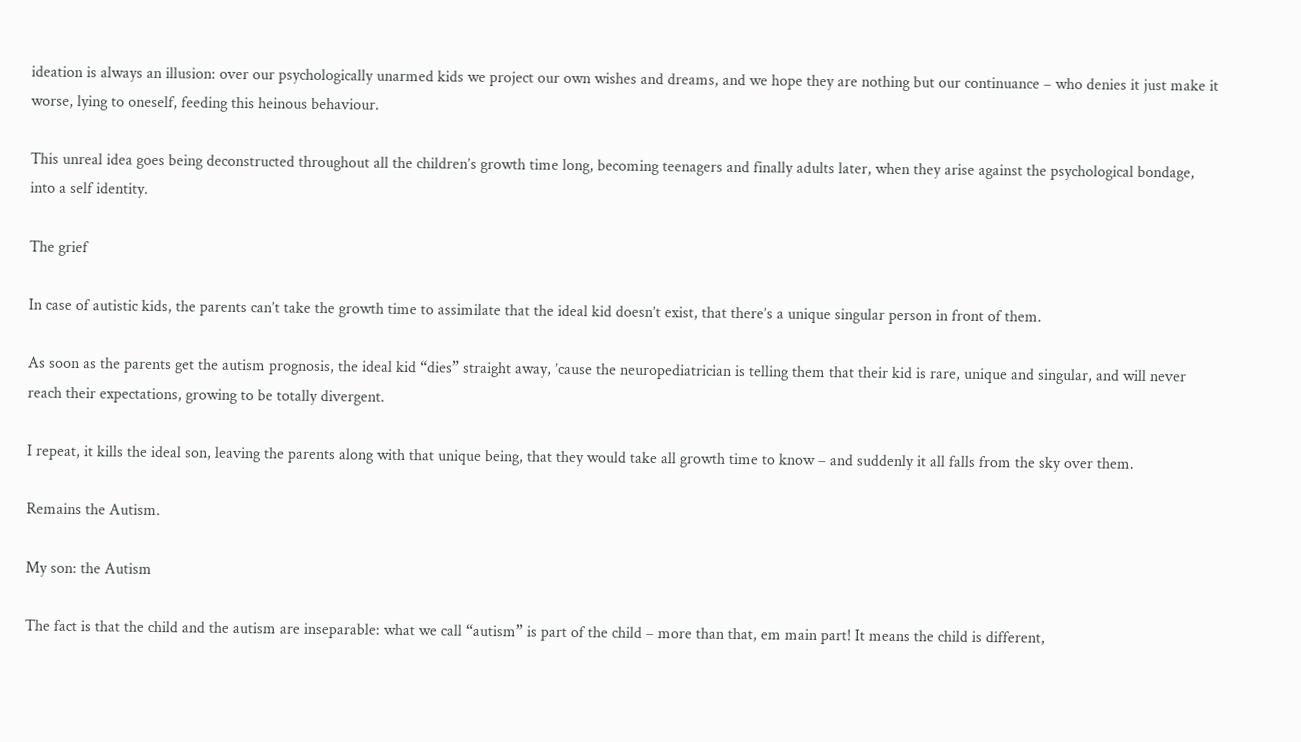ideation is always an illusion: over our psychologically unarmed kids we project our own wishes and dreams, and we hope they are nothing but our continuance – who denies it just make it worse, lying to oneself, feeding this heinous behaviour.

This unreal idea goes being deconstructed throughout all the children’s growth time long, becoming teenagers and finally adults later, when they arise against the psychological bondage, into a self identity.

The grief

In case of autistic kids, the parents can’t take the growth time to assimilate that the ideal kid doesn’t exist, that there’s a unique singular person in front of them.

As soon as the parents get the autism prognosis, the ideal kid “dies” straight away, ’cause the neuropediatrician is telling them that their kid is rare, unique and singular, and will never reach their expectations, growing to be totally divergent.

I repeat, it kills the ideal son, leaving the parents along with that unique being, that they would take all growth time to know – and suddenly it all falls from the sky over them.

Remains the Autism.

My son: the Autism

The fact is that the child and the autism are inseparable: what we call “autism” is part of the child – more than that, em main part! It means the child is different,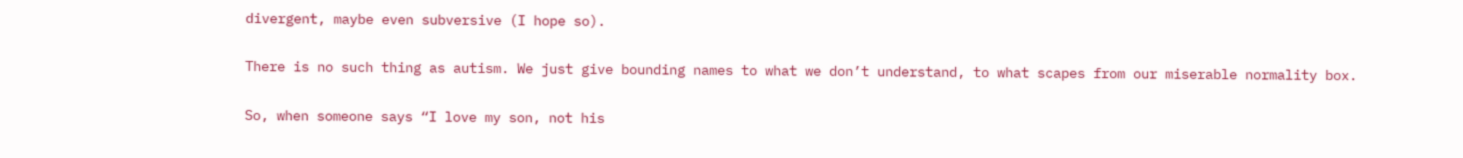divergent, maybe even subversive (I hope so).

There is no such thing as autism. We just give bounding names to what we don’t understand, to what scapes from our miserable normality box.

So, when someone says “I love my son, not his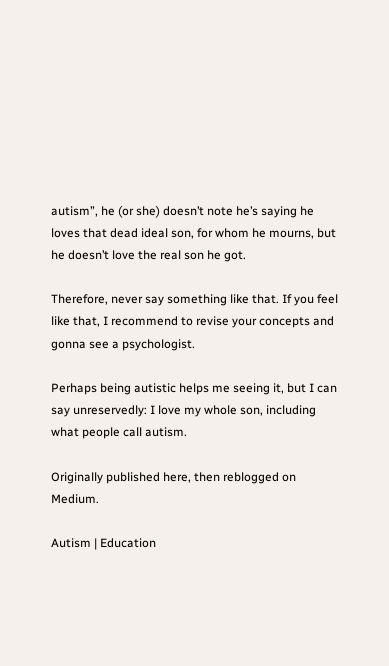autism”, he (or she) doesn’t note he’s saying he loves that dead ideal son, for whom he mourns, but he doesn’t love the real son he got.

Therefore, never say something like that. If you feel like that, I recommend to revise your concepts and gonna see a psychologist.

Perhaps being autistic helps me seeing it, but I can say unreservedly: I love my whole son, including what people call autism.

Originally published here, then reblogged on Medium.

Autism | Education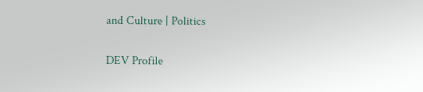and Culture | Politics

DEV Profile